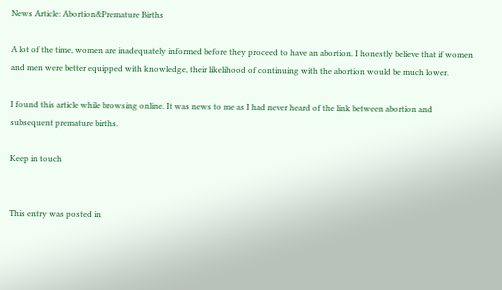News Article: Abortion&Premature Births

A lot of the time, women are inadequately informed before they proceed to have an abortion. I honestly believe that if women and men were better equipped with knowledge, their likelihood of continuing with the abortion would be much lower.

I found this article while browsing online. It was news to me as I had never heard of the link between abortion and subsequent premature births.

Keep in touch


This entry was posted in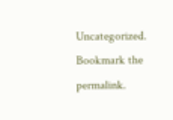Uncategorized. Bookmark the permalink.